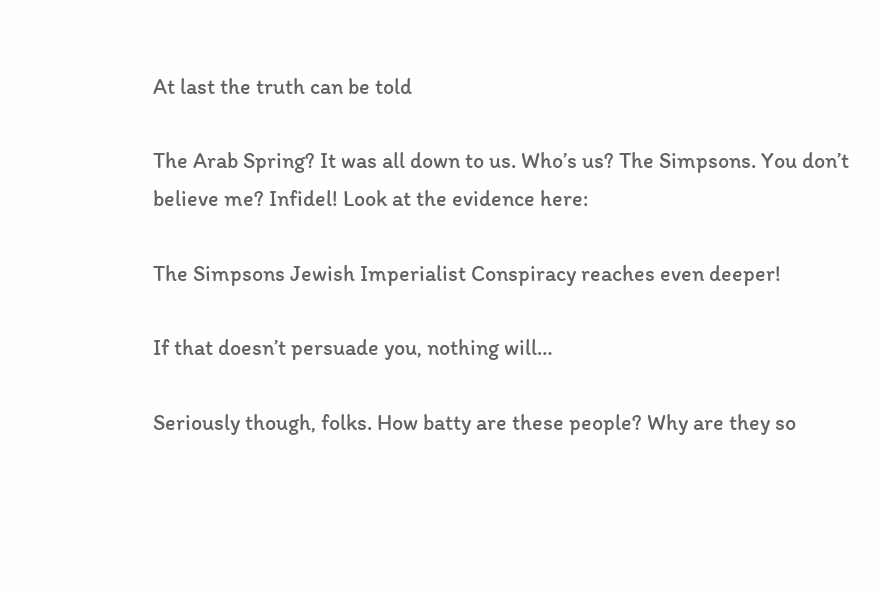At last the truth can be told

The Arab Spring? It was all down to us. Who’s us? The Simpsons. You don’t believe me? Infidel! Look at the evidence here:

The Simpsons Jewish Imperialist Conspiracy reaches even deeper!

If that doesn’t persuade you, nothing will…

Seriously though, folks. How batty are these people? Why are they so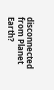disconnected from Planet Earth?